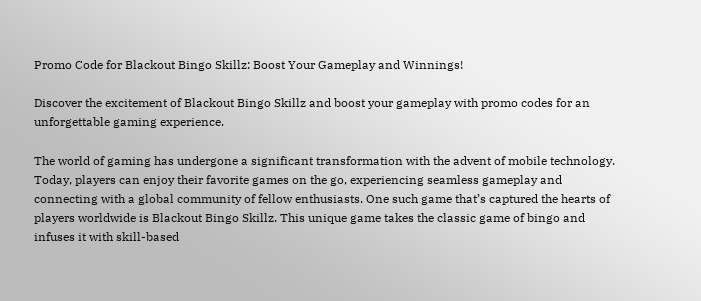Promo Code for Blackout Bingo Skillz: Boost Your Gameplay and Winnings!

Discover the excitement of Blackout Bingo Skillz and boost your gameplay with promo codes for an unforgettable gaming experience.

The world of gaming has undergone a significant transformation with the advent of mobile technology. Today, players can enjoy their favorite games on the go, experiencing seamless gameplay and connecting with a global community of fellow enthusiasts. One such game that’s captured the hearts of players worldwide is Blackout Bingo Skillz. This unique game takes the classic game of bingo and infuses it with skill-based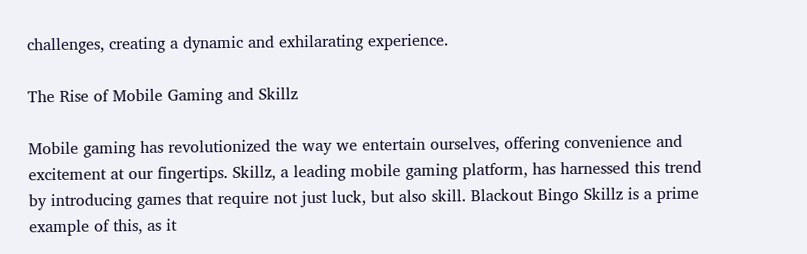challenges, creating a dynamic and exhilarating experience.

The Rise of Mobile Gaming and Skillz

Mobile gaming has revolutionized the way we entertain ourselves, offering convenience and excitement at our fingertips. Skillz, a leading mobile gaming platform, has harnessed this trend by introducing games that require not just luck, but also skill. Blackout Bingo Skillz is a prime example of this, as it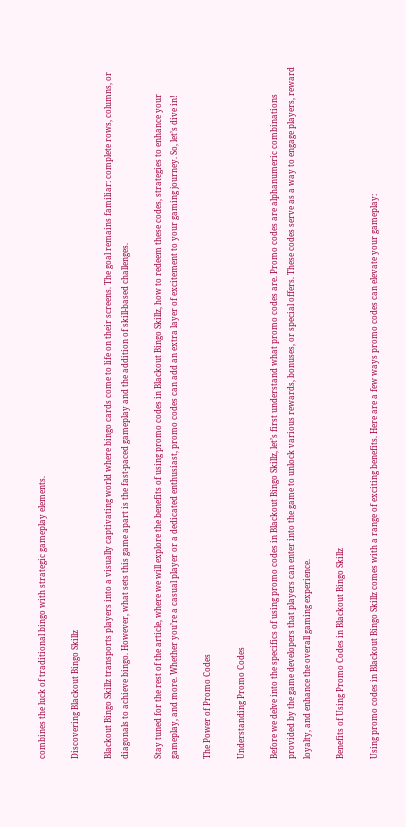combines the luck of traditional bingo with strategic gameplay elements.

Discovering Blackout Bingo Skillz

Blackout Bingo Skillz transports players into a visually captivating world where bingo cards come to life on their screens. The goal remains familiar: complete rows, columns, or diagonals to achieve bingo. However, what sets this game apart is the fast-paced gameplay and the addition of skill-based challenges.

Stay tuned for the rest of the article, where we will explore the benefits of using promo codes in Blackout Bingo Skillz, how to redeem these codes, strategies to enhance your gameplay, and more. Whether you’re a casual player or a dedicated enthusiast, promo codes can add an extra layer of excitement to your gaming journey. So, let’s dive in!

The Power of Promo Codes

Understanding Promo Codes

Before we delve into the specifics of using promo codes in Blackout Bingo Skillz, let’s first understand what promo codes are. Promo codes are alphanumeric combinations provided by the game developers that players can enter into the game to unlock various rewards, bonuses, or special offers. These codes serve as a way to engage players, reward loyalty, and enhance the overall gaming experience.

Benefits of Using Promo Codes in Blackout Bingo Skillz

Using promo codes in Blackout Bingo Skillz comes with a range of exciting benefits. Here are a few ways promo codes can elevate your gameplay: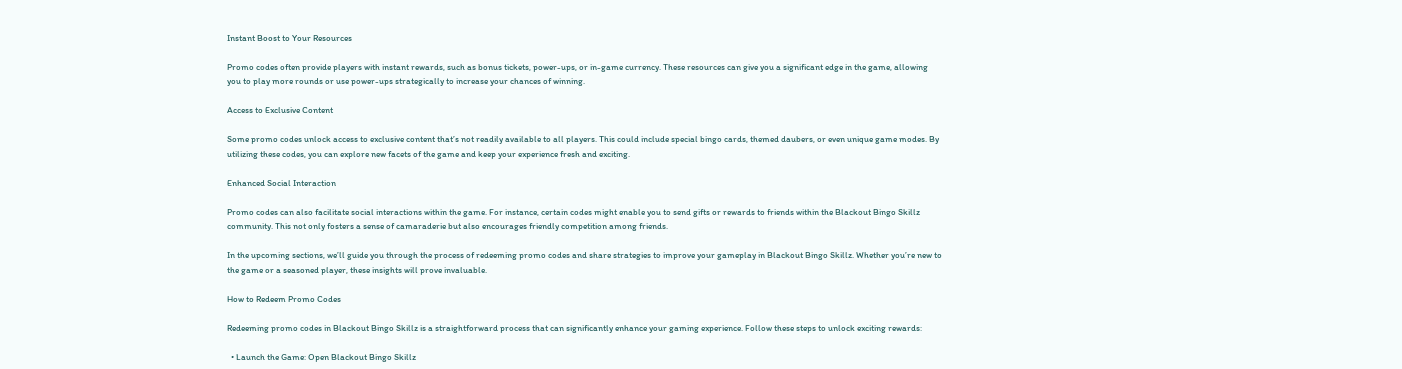Instant Boost to Your Resources

Promo codes often provide players with instant rewards, such as bonus tickets, power-ups, or in-game currency. These resources can give you a significant edge in the game, allowing you to play more rounds or use power-ups strategically to increase your chances of winning.

Access to Exclusive Content

Some promo codes unlock access to exclusive content that’s not readily available to all players. This could include special bingo cards, themed daubers, or even unique game modes. By utilizing these codes, you can explore new facets of the game and keep your experience fresh and exciting.

Enhanced Social Interaction

Promo codes can also facilitate social interactions within the game. For instance, certain codes might enable you to send gifts or rewards to friends within the Blackout Bingo Skillz community. This not only fosters a sense of camaraderie but also encourages friendly competition among friends.

In the upcoming sections, we’ll guide you through the process of redeeming promo codes and share strategies to improve your gameplay in Blackout Bingo Skillz. Whether you’re new to the game or a seasoned player, these insights will prove invaluable.

How to Redeem Promo Codes

Redeeming promo codes in Blackout Bingo Skillz is a straightforward process that can significantly enhance your gaming experience. Follow these steps to unlock exciting rewards:

  • Launch the Game: Open Blackout Bingo Skillz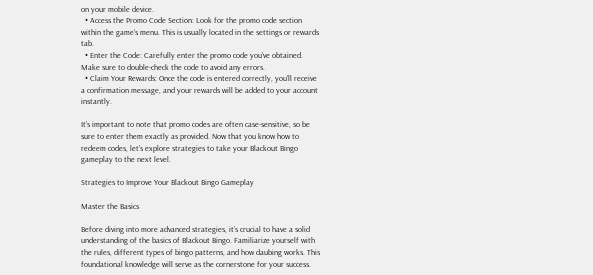on your mobile device.
  • Access the Promo Code Section: Look for the promo code section within the game’s menu. This is usually located in the settings or rewards tab.
  • Enter the Code: Carefully enter the promo code you’ve obtained. Make sure to double-check the code to avoid any errors.
  • Claim Your Rewards: Once the code is entered correctly, you’ll receive a confirmation message, and your rewards will be added to your account instantly.

It’s important to note that promo codes are often case-sensitive, so be sure to enter them exactly as provided. Now that you know how to redeem codes, let’s explore strategies to take your Blackout Bingo gameplay to the next level.

Strategies to Improve Your Blackout Bingo Gameplay

Master the Basics

Before diving into more advanced strategies, it’s crucial to have a solid understanding of the basics of Blackout Bingo. Familiarize yourself with the rules, different types of bingo patterns, and how daubing works. This foundational knowledge will serve as the cornerstone for your success.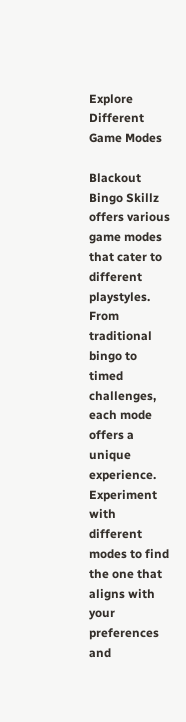Explore Different Game Modes

Blackout Bingo Skillz offers various game modes that cater to different playstyles. From traditional bingo to timed challenges, each mode offers a unique experience. Experiment with different modes to find the one that aligns with your preferences and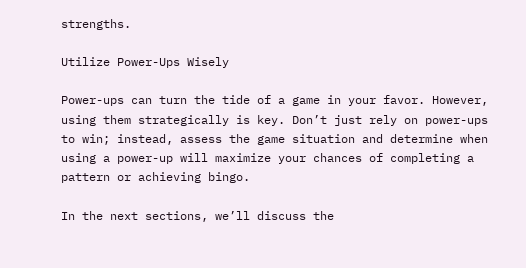strengths.

Utilize Power-Ups Wisely

Power-ups can turn the tide of a game in your favor. However, using them strategically is key. Don’t just rely on power-ups to win; instead, assess the game situation and determine when using a power-up will maximize your chances of completing a pattern or achieving bingo.

In the next sections, we’ll discuss the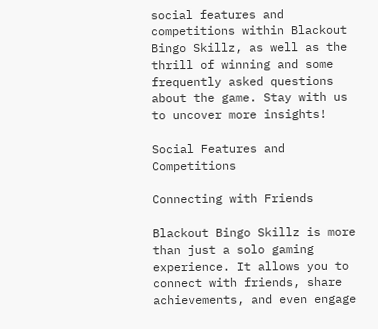social features and competitions within Blackout Bingo Skillz, as well as the thrill of winning and some frequently asked questions about the game. Stay with us to uncover more insights!

Social Features and Competitions

Connecting with Friends

Blackout Bingo Skillz is more than just a solo gaming experience. It allows you to connect with friends, share achievements, and even engage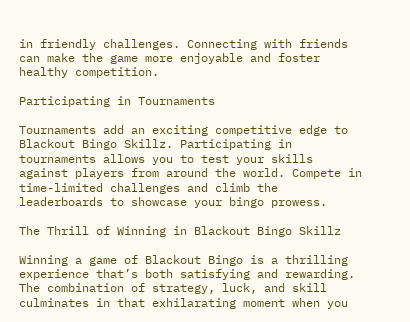in friendly challenges. Connecting with friends can make the game more enjoyable and foster healthy competition.

Participating in Tournaments

Tournaments add an exciting competitive edge to Blackout Bingo Skillz. Participating in tournaments allows you to test your skills against players from around the world. Compete in time-limited challenges and climb the leaderboards to showcase your bingo prowess.

The Thrill of Winning in Blackout Bingo Skillz

Winning a game of Blackout Bingo is a thrilling experience that’s both satisfying and rewarding. The combination of strategy, luck, and skill culminates in that exhilarating moment when you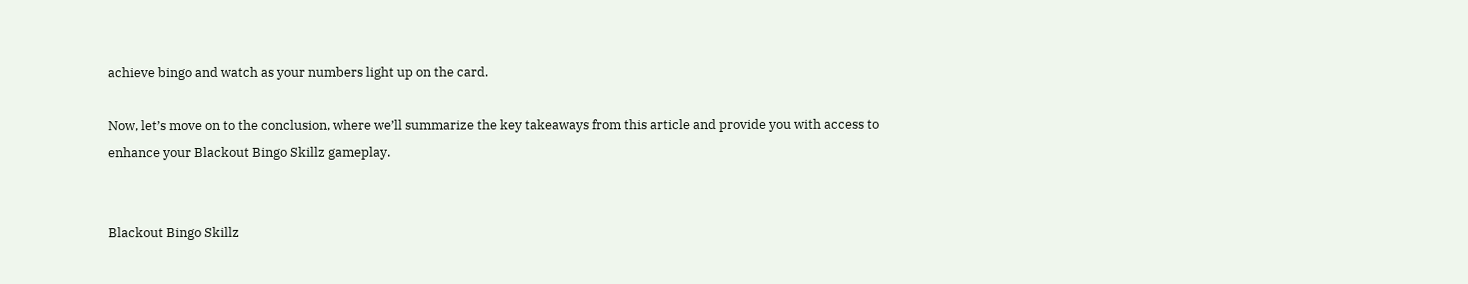achieve bingo and watch as your numbers light up on the card.

Now, let’s move on to the conclusion, where we’ll summarize the key takeaways from this article and provide you with access to enhance your Blackout Bingo Skillz gameplay.


Blackout Bingo Skillz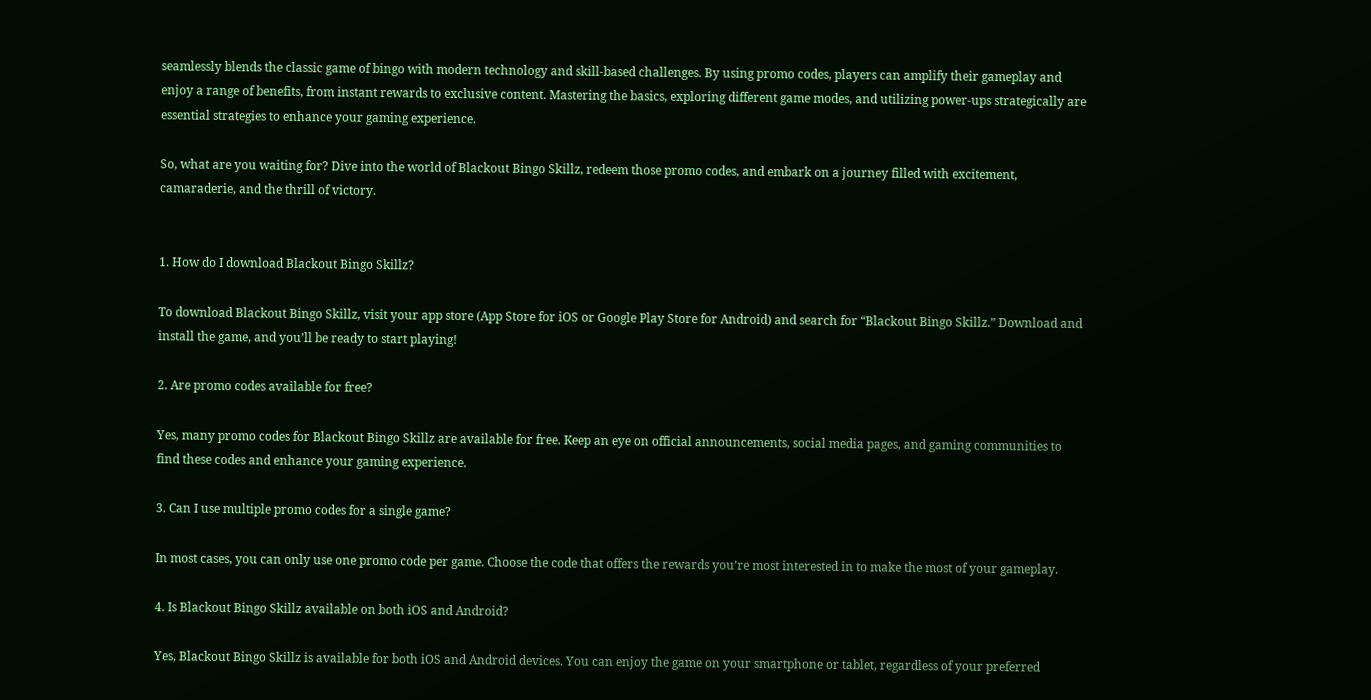seamlessly blends the classic game of bingo with modern technology and skill-based challenges. By using promo codes, players can amplify their gameplay and enjoy a range of benefits, from instant rewards to exclusive content. Mastering the basics, exploring different game modes, and utilizing power-ups strategically are essential strategies to enhance your gaming experience.

So, what are you waiting for? Dive into the world of Blackout Bingo Skillz, redeem those promo codes, and embark on a journey filled with excitement, camaraderie, and the thrill of victory.


1. How do I download Blackout Bingo Skillz?

To download Blackout Bingo Skillz, visit your app store (App Store for iOS or Google Play Store for Android) and search for “Blackout Bingo Skillz.” Download and install the game, and you’ll be ready to start playing!

2. Are promo codes available for free?

Yes, many promo codes for Blackout Bingo Skillz are available for free. Keep an eye on official announcements, social media pages, and gaming communities to find these codes and enhance your gaming experience.

3. Can I use multiple promo codes for a single game?

In most cases, you can only use one promo code per game. Choose the code that offers the rewards you’re most interested in to make the most of your gameplay.

4. Is Blackout Bingo Skillz available on both iOS and Android?

Yes, Blackout Bingo Skillz is available for both iOS and Android devices. You can enjoy the game on your smartphone or tablet, regardless of your preferred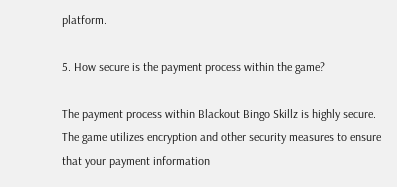platform.

5. How secure is the payment process within the game?

The payment process within Blackout Bingo Skillz is highly secure. The game utilizes encryption and other security measures to ensure that your payment information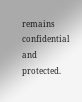remains confidential and protected.